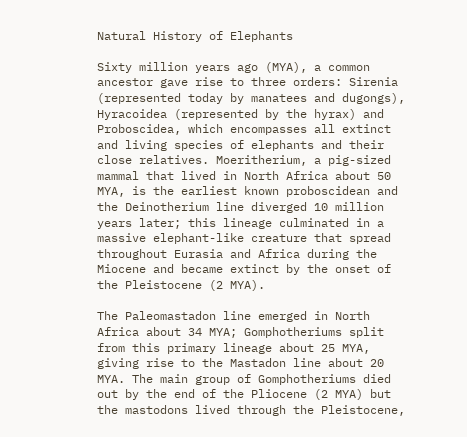Natural History of Elephants

Sixty million years ago (MYA), a common ancestor gave rise to three orders: Sirenia (represented today by manatees and dugongs), Hyracoidea (represented by the hyrax) and Proboscidea, which encompasses all extinct and living species of elephants and their close relatives. Moeritherium, a pig-sized mammal that lived in North Africa about 50 MYA, is the earliest known proboscidean and the Deinotherium line diverged 10 million years later; this lineage culminated in a massive elephant-like creature that spread throughout Eurasia and Africa during the Miocene and became extinct by the onset of the Pleistocene (2 MYA).

The Paleomastadon line emerged in North Africa about 34 MYA; Gomphotheriums split from this primary lineage about 25 MYA, giving rise to the Mastadon line about 20 MYA. The main group of Gomphotheriums died out by the end of the Pliocene (2 MYA) but the mastodons lived through the Pleistocene,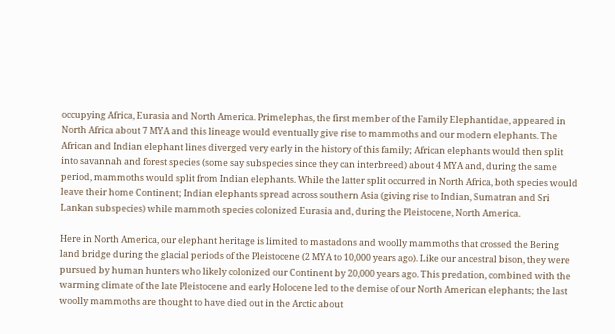occupying Africa, Eurasia and North America. Primelephas, the first member of the Family Elephantidae, appeared in North Africa about 7 MYA and this lineage would eventually give rise to mammoths and our modern elephants. The African and Indian elephant lines diverged very early in the history of this family; African elephants would then split into savannah and forest species (some say subspecies since they can interbreed) about 4 MYA and, during the same period, mammoths would split from Indian elephants. While the latter split occurred in North Africa, both species would leave their home Continent; Indian elephants spread across southern Asia (giving rise to Indian, Sumatran and Sri Lankan subspecies) while mammoth species colonized Eurasia and, during the Pleistocene, North America.

Here in North America, our elephant heritage is limited to mastadons and woolly mammoths that crossed the Bering land bridge during the glacial periods of the Pleistocene (2 MYA to 10,000 years ago). Like our ancestral bison, they were pursued by human hunters who likely colonized our Continent by 20,000 years ago. This predation, combined with the warming climate of the late Pleistocene and early Holocene led to the demise of our North American elephants; the last woolly mammoths are thought to have died out in the Arctic about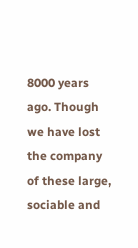8000 years ago. Though we have lost the company of these large, sociable and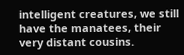intelligent creatures, we still have the manatees, their very distant cousins.